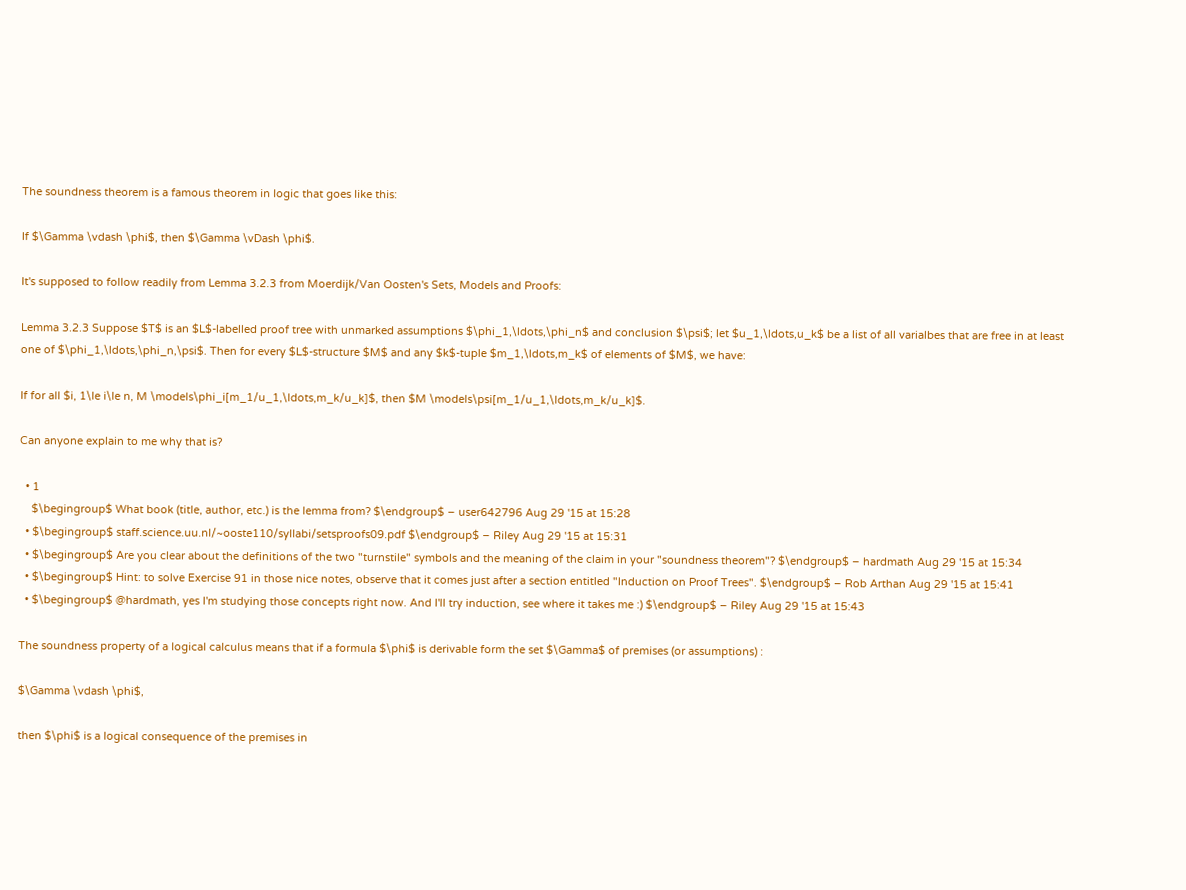The soundness theorem is a famous theorem in logic that goes like this:

If $\Gamma \vdash \phi$, then $\Gamma \vDash \phi$.

It's supposed to follow readily from Lemma 3.2.3 from Moerdijk/Van Oosten's Sets, Models and Proofs:

Lemma 3.2.3 Suppose $T$ is an $L$-labelled proof tree with unmarked assumptions $\phi_1,\ldots,\phi_n$ and conclusion $\psi$; let $u_1,\ldots,u_k$ be a list of all varialbes that are free in at least one of $\phi_1,\ldots,\phi_n,\psi$. Then for every $L$-structure $M$ and any $k$-tuple $m_1,\ldots,m_k$ of elements of $M$, we have:

If for all $i, 1\le i\le n, M \models\phi_i[m_1/u_1,\ldots,m_k/u_k]$, then $M \models\psi[m_1/u_1,\ldots,m_k/u_k]$.

Can anyone explain to me why that is?

  • 1
    $\begingroup$ What book (title, author, etc.) is the lemma from? $\endgroup$ – user642796 Aug 29 '15 at 15:28
  • $\begingroup$ staff.science.uu.nl/~ooste110/syllabi/setsproofs09.pdf $\endgroup$ – Riley Aug 29 '15 at 15:31
  • $\begingroup$ Are you clear about the definitions of the two "turnstile" symbols and the meaning of the claim in your "soundness theorem"? $\endgroup$ – hardmath Aug 29 '15 at 15:34
  • $\begingroup$ Hint: to solve Exercise 91 in those nice notes, observe that it comes just after a section entitled "Induction on Proof Trees". $\endgroup$ – Rob Arthan Aug 29 '15 at 15:41
  • $\begingroup$ @hardmath, yes I'm studying those concepts right now. And I'll try induction, see where it takes me :) $\endgroup$ – Riley Aug 29 '15 at 15:43

The soundness property of a logical calculus means that if a formula $\phi$ is derivable form the set $\Gamma$ of premises (or assumptions) :

$\Gamma \vdash \phi$,

then $\phi$ is a logical consequence of the premises in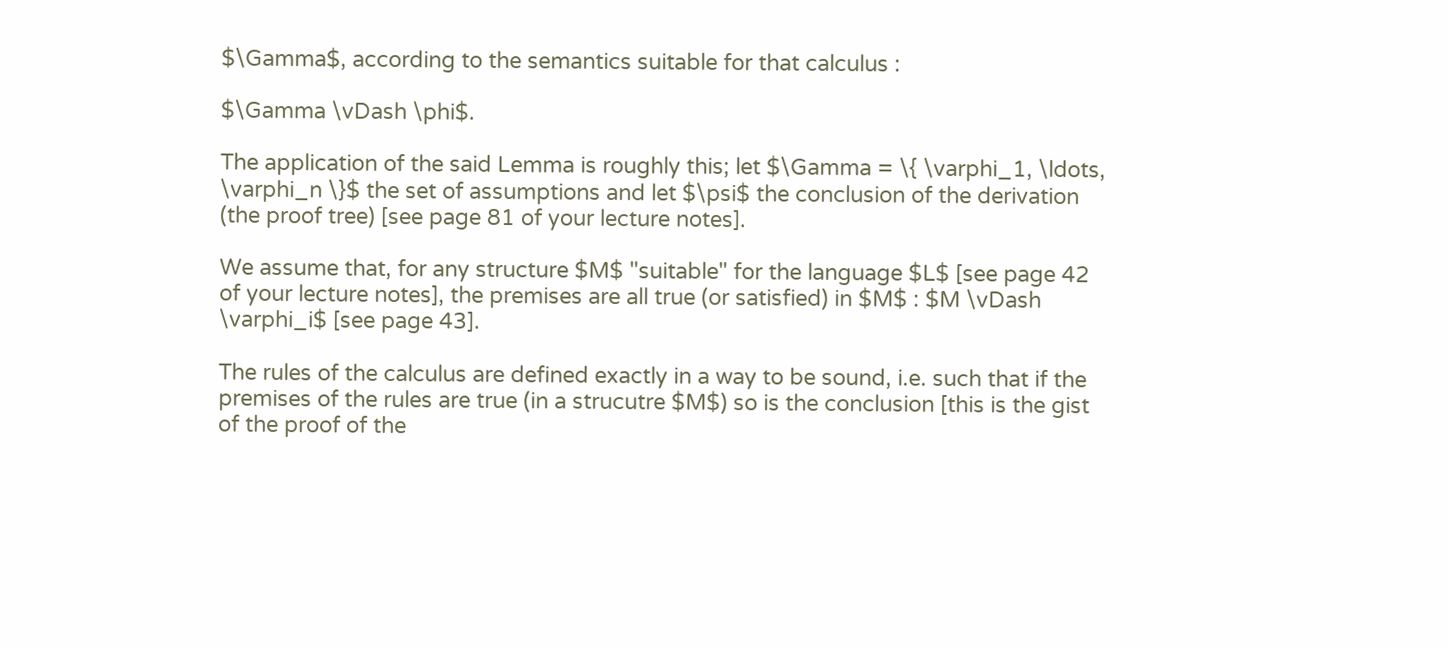$\Gamma$, according to the semantics suitable for that calculus :

$\Gamma \vDash \phi$.

The application of the said Lemma is roughly this; let $\Gamma = \{ \varphi_1, \ldots, \varphi_n \}$ the set of assumptions and let $\psi$ the conclusion of the derivation (the proof tree) [see page 81 of your lecture notes].

We assume that, for any structure $M$ "suitable" for the language $L$ [see page 42 of your lecture notes], the premises are all true (or satisfied) in $M$ : $M \vDash \varphi_i$ [see page 43].

The rules of the calculus are defined exactly in a way to be sound, i.e. such that if the premises of the rules are true (in a strucutre $M$) so is the conclusion [this is the gist of the proof of the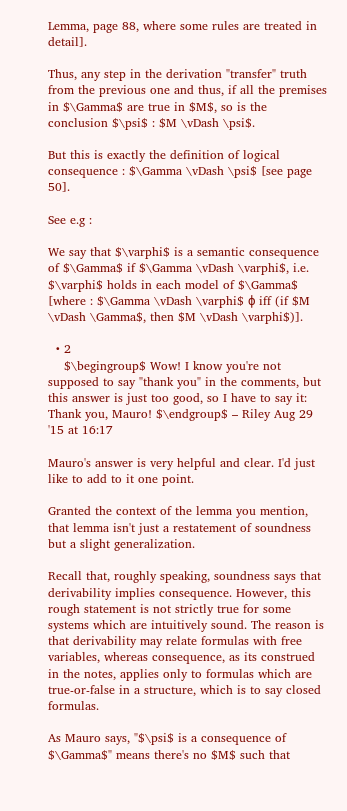Lemma, page 88, where some rules are treated in detail].

Thus, any step in the derivation "transfer" truth from the previous one and thus, if all the premises in $\Gamma$ are true in $M$, so is the conclusion $\psi$ : $M \vDash \psi$.

But this is exactly the definition of logical consequence : $\Gamma \vDash \psi$ [see page 50].

See e.g :

We say that $\varphi$ is a semantic consequence of $\Gamma$ if $\Gamma \vDash \varphi$, i.e. $\varphi$ holds in each model of $\Gamma$ [where : $\Gamma \vDash \varphi$ ϕ iff (if $M \vDash \Gamma$, then $M \vDash \varphi$)].

  • 2
    $\begingroup$ Wow! I know you're not supposed to say "thank you" in the comments, but this answer is just too good, so I have to say it: Thank you, Mauro! $\endgroup$ – Riley Aug 29 '15 at 16:17

Mauro's answer is very helpful and clear. I'd just like to add to it one point.

Granted the context of the lemma you mention, that lemma isn't just a restatement of soundness but a slight generalization.

Recall that, roughly speaking, soundness says that derivability implies consequence. However, this rough statement is not strictly true for some systems which are intuitively sound. The reason is that derivability may relate formulas with free variables, whereas consequence, as its construed in the notes, applies only to formulas which are true-or-false in a structure, which is to say closed formulas.

As Mauro says, "$\psi$ is a consequence of $\Gamma$" means there's no $M$ such that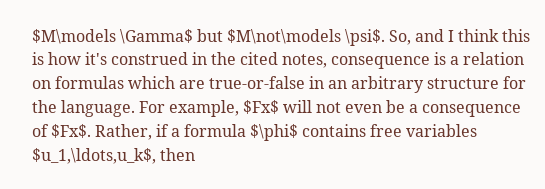$M\models \Gamma$ but $M\not\models \psi$. So, and I think this is how it's construed in the cited notes, consequence is a relation on formulas which are true-or-false in an arbitrary structure for the language. For example, $Fx$ will not even be a consequence of $Fx$. Rather, if a formula $\phi$ contains free variables $u_1,\ldots,u_k$, then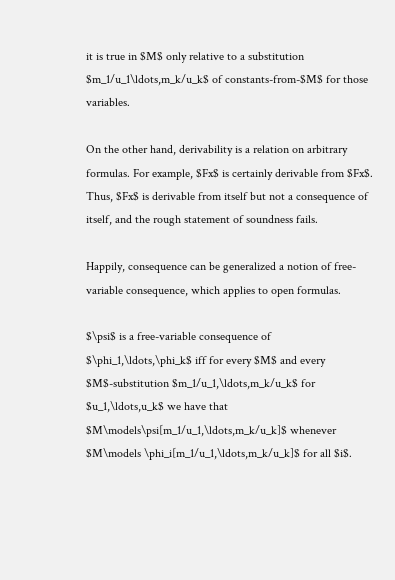it is true in $M$ only relative to a substitution $m_1/u_1\ldots,m_k/u_k$ of constants-from-$M$ for those variables.

On the other hand, derivability is a relation on arbitrary formulas. For example, $Fx$ is certainly derivable from $Fx$. Thus, $Fx$ is derivable from itself but not a consequence of itself, and the rough statement of soundness fails.

Happily, consequence can be generalized a notion of free-variable consequence, which applies to open formulas.

$\psi$ is a free-variable consequence of $\phi_1,\ldots,\phi_k$ iff for every $M$ and every $M$-substitution $m_1/u_1,\ldots,m_k/u_k$ for $u_1,\ldots,u_k$ we have that $M\models\psi[m_1/u_1,\ldots,m_k/u_k]$ whenever $M\models \phi_i[m_1/u_1,\ldots,m_k/u_k]$ for all $i$.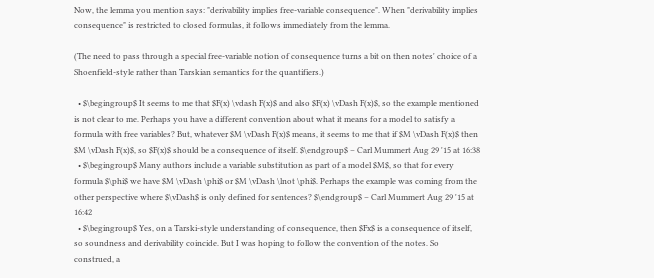Now, the lemma you mention says: "derivability implies free-variable consequence". When "derivability implies consequence" is restricted to closed formulas, it follows immediately from the lemma.

(The need to pass through a special free-variable notion of consequence turns a bit on then notes' choice of a Shoenfield-style rather than Tarskian semantics for the quantifiers.)

  • $\begingroup$ It seems to me that $F(x) \vdash F(x)$ and also $F(x) \vDash F(x)$, so the example mentioned is not clear to me. Perhaps you have a different convention about what it means for a model to satisfy a formula with free variables? But, whatever $M \vDash F(x)$ means, it seems to me that if $M \vDash F(x)$ then $M \vDash F(x)$, so $F(x)$ should be a consequence of itself. $\endgroup$ – Carl Mummert Aug 29 '15 at 16:38
  • $\begingroup$ Many authors include a variable substitution as part of a model $M$, so that for every formula $\phi$ we have $M \vDash \phi$ or $M \vDash \lnot \phi$. Perhaps the example was coming from the other perspective where $\vDash$ is only defined for sentences? $\endgroup$ – Carl Mummert Aug 29 '15 at 16:42
  • $\begingroup$ Yes, on a Tarski-style understanding of consequence, then $Fx$ is a consequence of itself, so soundness and derivability coincide. But I was hoping to follow the convention of the notes. So construed, a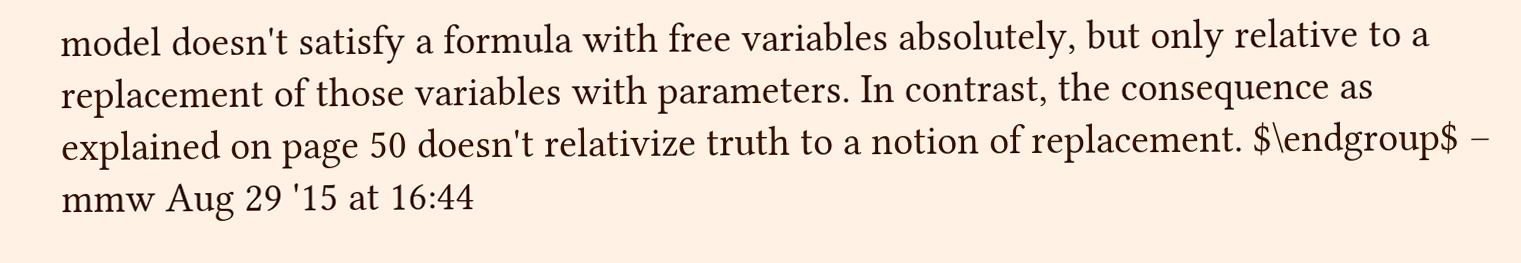model doesn't satisfy a formula with free variables absolutely, but only relative to a replacement of those variables with parameters. In contrast, the consequence as explained on page 50 doesn't relativize truth to a notion of replacement. $\endgroup$ – mmw Aug 29 '15 at 16:44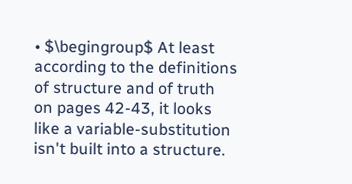• $\begingroup$ At least according to the definitions of structure and of truth on pages 42-43, it looks like a variable-substitution isn't built into a structure.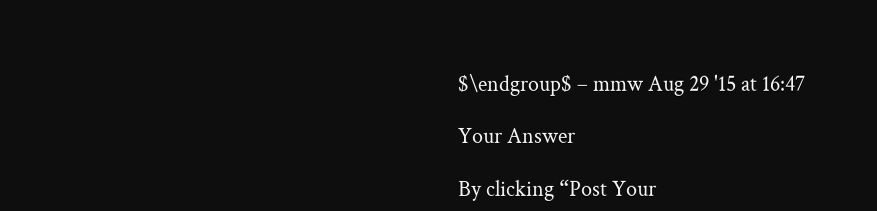$\endgroup$ – mmw Aug 29 '15 at 16:47

Your Answer

By clicking “Post Your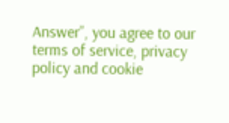Answer”, you agree to our terms of service, privacy policy and cookie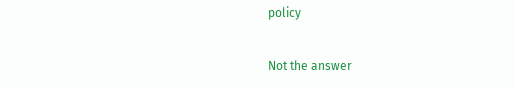policy

Not the answer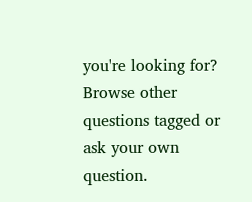you're looking for? Browse other questions tagged or ask your own question.